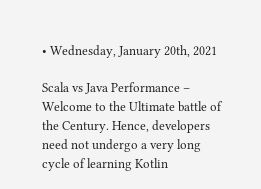• Wednesday, January 20th, 2021

Scala vs Java Performance – Welcome to the Ultimate battle of the Century. Hence, developers need not undergo a very long cycle of learning Kotlin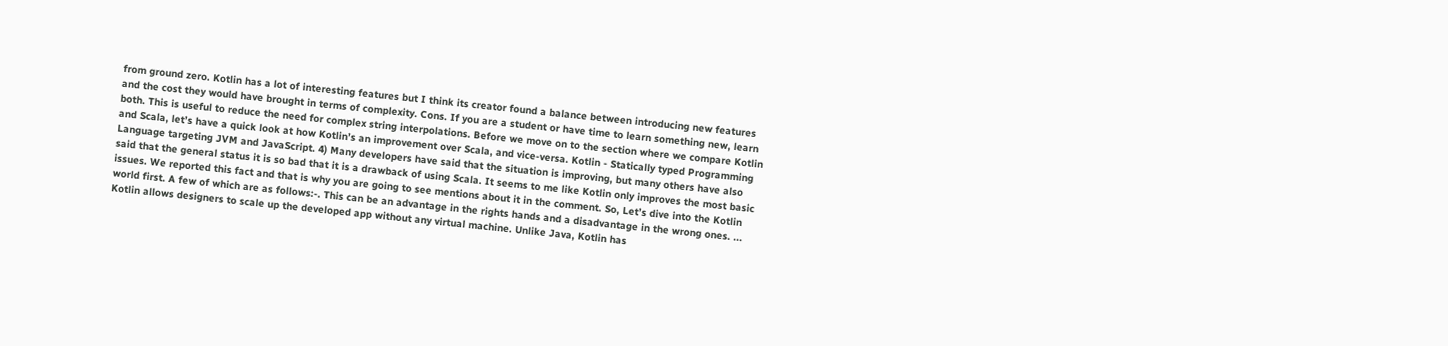from ground zero. Kotlin has a lot of interesting features but I think its creator found a balance between introducing new features and the cost they would have brought in terms of complexity. Cons. If you are a student or have time to learn something new, learn both. This is useful to reduce the need for complex string interpolations. Before we move on to the section where we compare Kotlin and Scala, let’s have a quick look at how Kotlin’s an improvement over Scala, and vice-versa. Kotlin - Statically typed Programming Language targeting JVM and JavaScript. 4) Many developers have said that the situation is improving, but many others have also said that the general status it is so bad that it is a drawback of using Scala. It seems to me like Kotlin only improves the most basic issues. We reported this fact and that is why you are going to see mentions about it in the comment. So, Let’s dive into the Kotlin world first. A few of which are as follows:-. This can be an advantage in the rights hands and a disadvantage in the wrong ones. ... Kotlin allows designers to scale up the developed app without any virtual machine. Unlike Java, Kotlin has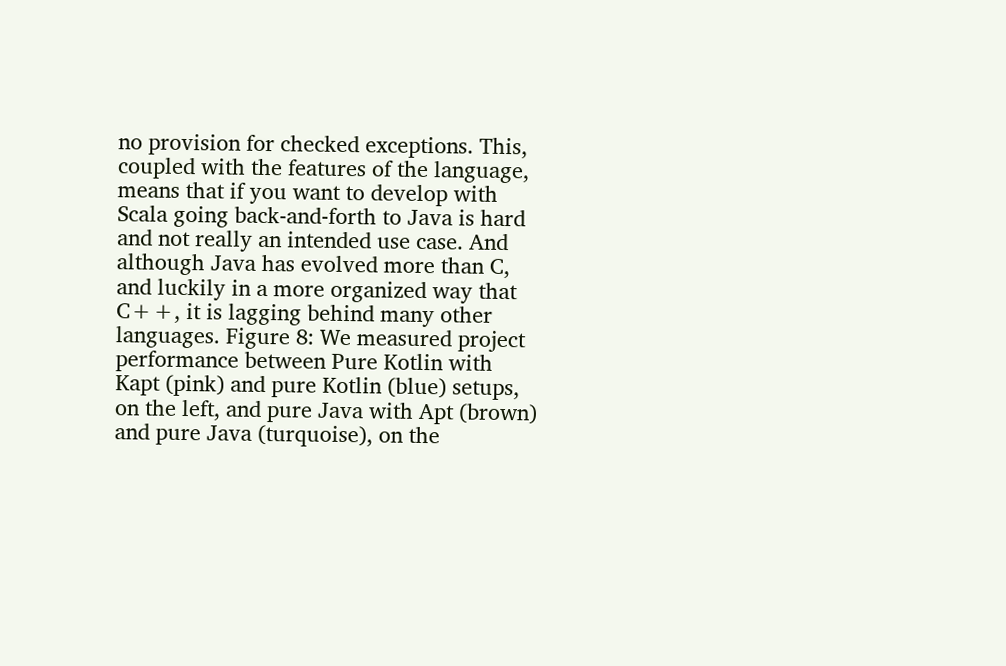no provision for checked exceptions. This, coupled with the features of the language, means that if you want to develop with Scala going back-and-forth to Java is hard and not really an intended use case. And although Java has evolved more than C, and luckily in a more organized way that C++, it is lagging behind many other languages. Figure 8: We measured project performance between Pure Kotlin with Kapt (pink) and pure Kotlin (blue) setups, on the left, and pure Java with Apt (brown) and pure Java (turquoise), on the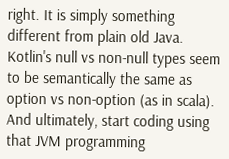right. It is simply something different from plain old Java. Kotlin's null vs non-null types seem to be semantically the same as option vs non-option (as in scala). And ultimately, start coding using that JVM programming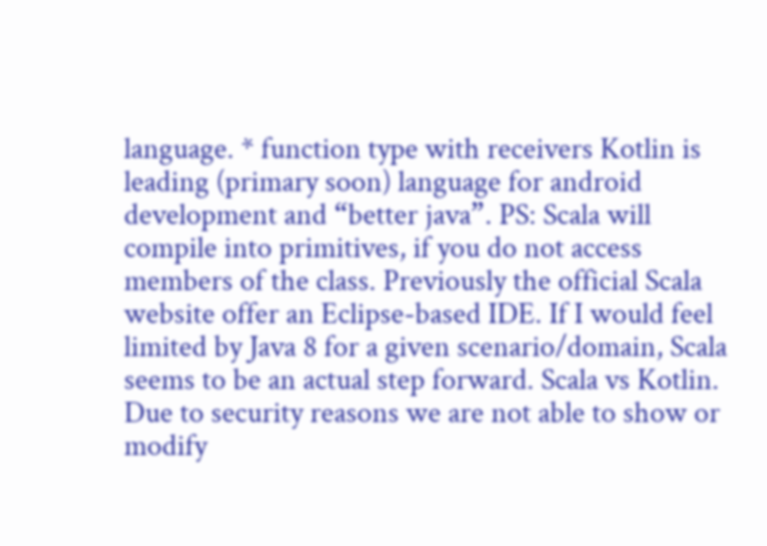language. * function type with receivers Kotlin is leading (primary soon) language for android development and “better java”. PS: Scala will compile into primitives, if you do not access members of the class. Previously the official Scala website offer an Eclipse-based IDE. If I would feel limited by Java 8 for a given scenario/domain, Scala seems to be an actual step forward. Scala vs Kotlin. Due to security reasons we are not able to show or modify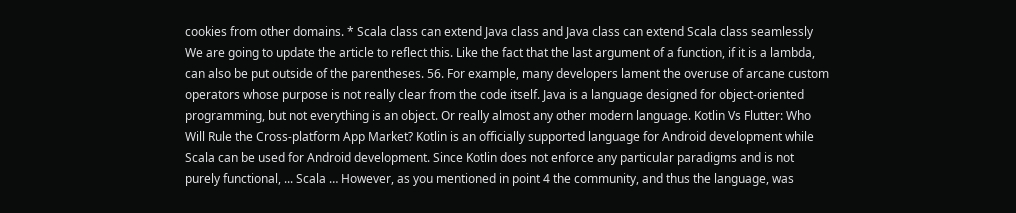cookies from other domains. * Scala class can extend Java class and Java class can extend Scala class seamlessly We are going to update the article to reflect this. Like the fact that the last argument of a function, if it is a lambda, can also be put outside of the parentheses. 56. For example, many developers lament the overuse of arcane custom operators whose purpose is not really clear from the code itself. Java is a language designed for object-oriented programming, but not everything is an object. Or really almost any other modern language. Kotlin Vs Flutter: Who Will Rule the Cross-platform App Market? Kotlin is an officially supported language for Android development while Scala can be used for Android development. Since Kotlin does not enforce any particular paradigms and is not purely functional, ... Scala … However, as you mentioned in point 4 the community, and thus the language, was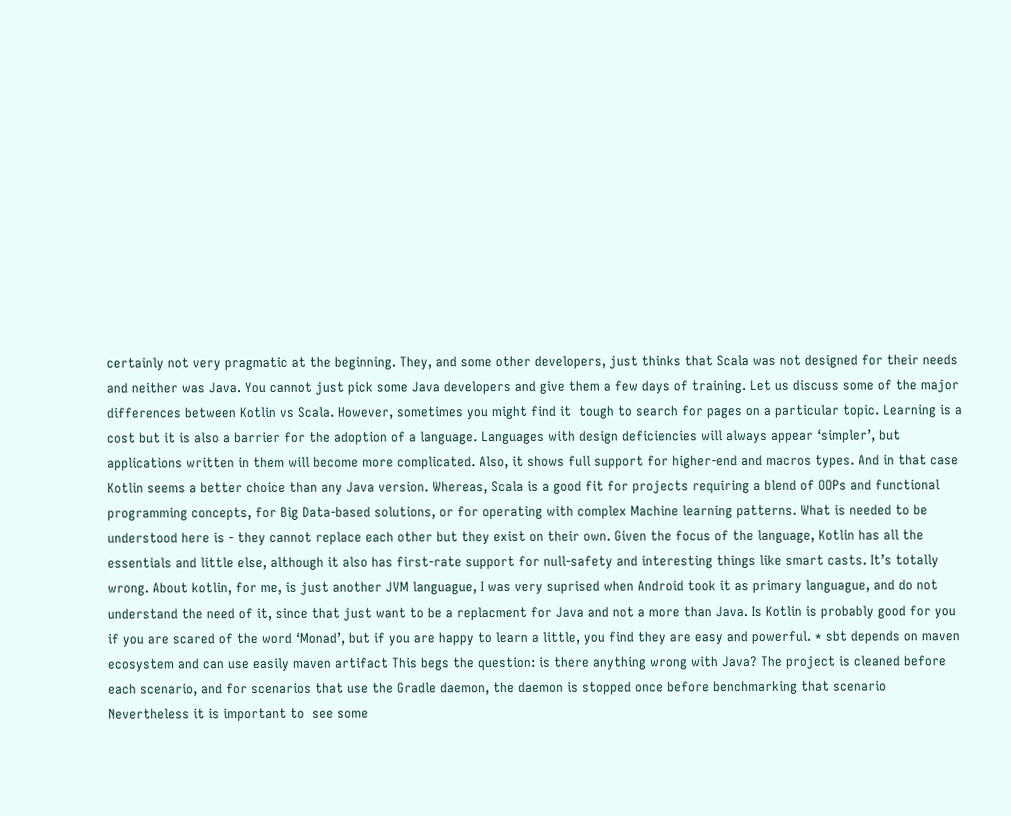certainly not very pragmatic at the beginning. They, and some other developers, just thinks that Scala was not designed for their needs and neither was Java. You cannot just pick some Java developers and give them a few days of training. Let us discuss some of the major differences between Kotlin vs Scala. However, sometimes you might find it  tough to search for pages on a particular topic. Learning is a cost but it is also a barrier for the adoption of a language. Languages with design deficiencies will always appear ‘simpler’, but applications written in them will become more complicated. Also, it shows full support for higher-end and macros types. And in that case Kotlin seems a better choice than any Java version. Whereas, Scala is a good fit for projects requiring a blend of OOPs and functional programming concepts, for Big Data-based solutions, or for operating with complex Machine learning patterns. What is needed to be understood here is - they cannot replace each other but they exist on their own. Given the focus of the language, Kotlin has all the essentials and little else, although it also has first-rate support for null-safety and interesting things like smart casts. It’s totally wrong. About kotlin, for me, is just another JVM languague, I was very suprised when Android took it as primary languague, and do not understand the need of it, since that just want to be a replacment for Java and not a more than Java. Is Kotlin is probably good for you if you are scared of the word ‘Monad’, but if you are happy to learn a little, you find they are easy and powerful. * sbt depends on maven ecosystem and can use easily maven artifact This begs the question: is there anything wrong with Java? The project is cleaned before each scenario, and for scenarios that use the Gradle daemon, the daemon is stopped once before benchmarking that scenario Nevertheless it is important to  see some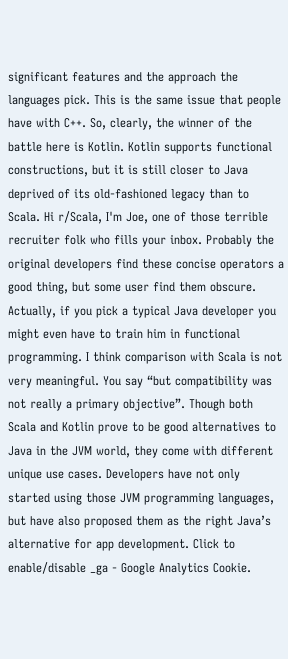significant features and the approach the languages pick. This is the same issue that people have with C++. So, clearly, the winner of the battle here is Kotlin. Kotlin supports functional constructions, but it is still closer to Java deprived of its old-fashioned legacy than to Scala. Hi r/Scala, I'm Joe, one of those terrible recruiter folk who fills your inbox. Probably the original developers find these concise operators a good thing, but some user find them obscure. Actually, if you pick a typical Java developer you might even have to train him in functional programming. I think comparison with Scala is not very meaningful. You say “but compatibility was not really a primary objective”. Though both Scala and Kotlin prove to be good alternatives to Java in the JVM world, they come with different unique use cases. Developers have not only started using those JVM programming languages, but have also proposed them as the right Java’s alternative for app development. Click to enable/disable _ga - Google Analytics Cookie.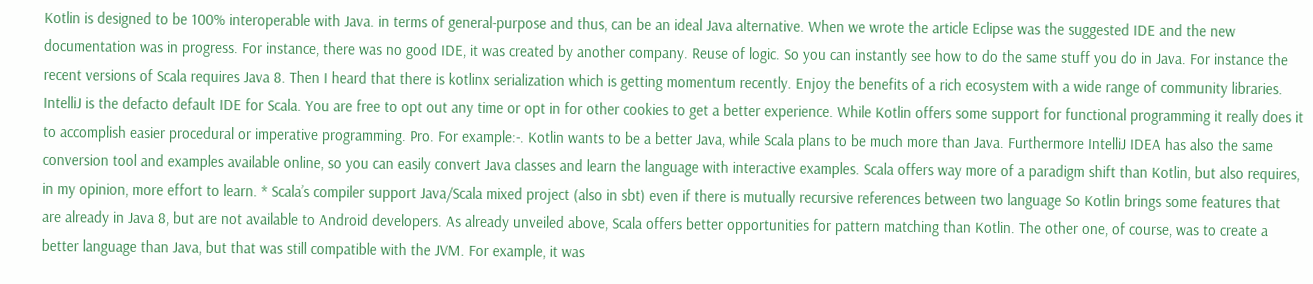Kotlin is designed to be 100% interoperable with Java. in terms of general-purpose and thus, can be an ideal Java alternative. When we wrote the article Eclipse was the suggested IDE and the new documentation was in progress. For instance, there was no good IDE, it was created by another company. Reuse of logic. So you can instantly see how to do the same stuff you do in Java. For instance the recent versions of Scala requires Java 8. Then I heard that there is kotlinx serialization which is getting momentum recently. Enjoy the benefits of a rich ecosystem with a wide range of community libraries. IntelliJ is the defacto default IDE for Scala. You are free to opt out any time or opt in for other cookies to get a better experience. While Kotlin offers some support for functional programming it really does it to accomplish easier procedural or imperative programming. Pro. For example:-. Kotlin wants to be a better Java, while Scala plans to be much more than Java. Furthermore IntelliJ IDEA has also the same conversion tool and examples available online, so you can easily convert Java classes and learn the language with interactive examples. Scala offers way more of a paradigm shift than Kotlin, but also requires, in my opinion, more effort to learn. * Scala’s compiler support Java/Scala mixed project (also in sbt) even if there is mutually recursive references between two language So Kotlin brings some features that are already in Java 8, but are not available to Android developers. As already unveiled above, Scala offers better opportunities for pattern matching than Kotlin. The other one, of course, was to create a better language than Java, but that was still compatible with the JVM. For example, it was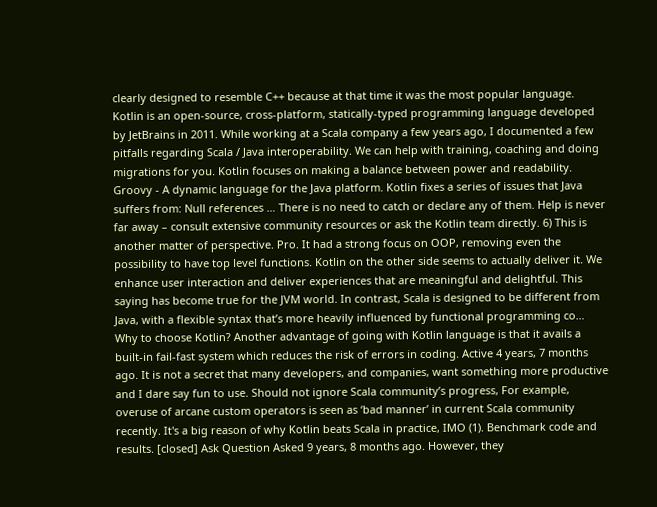clearly designed to resemble C++ because at that time it was the most popular language. Kotlin is an open-source, cross-platform, statically-typed programming language developed by JetBrains in 2011. While working at a Scala company a few years ago, I documented a few pitfalls regarding Scala / Java interoperability. We can help with training, coaching and doing migrations for you. Kotlin focuses on making a balance between power and readability. Groovy - A dynamic language for the Java platform. Kotlin fixes a series of issues that Java suffers from: Null references … There is no need to catch or declare any of them. Help is never far away – consult extensive community resources or ask the Kotlin team directly. 6) This is another matter of perspective. Pro. It had a strong focus on OOP, removing even the possibility to have top level functions. Kotlin on the other side seems to actually deliver it. We enhance user interaction and deliver experiences that are meaningful and delightful. This saying has become true for the JVM world. In contrast, Scala is designed to be different from Java, with a flexible syntax that’s more heavily influenced by functional programming co… Why to choose Kotlin? Another advantage of going with Kotlin language is that it avails a built-in fail-fast system which reduces the risk of errors in coding. Active 4 years, 7 months ago. It is not a secret that many developers, and companies, want something more productive and I dare say fun to use. Should not ignore Scala community’s progress, For example, overuse of arcane custom operators is seen as ‘bad manner’ in current Scala community recently. It's a big reason of why Kotlin beats Scala in practice, IMO (1). Benchmark code and results. [closed] Ask Question Asked 9 years, 8 months ago. However, they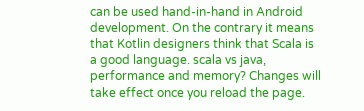can be used hand-in-hand in Android development. On the contrary it means that Kotlin designers think that Scala is a good language. scala vs java, performance and memory? Changes will take effect once you reload the page.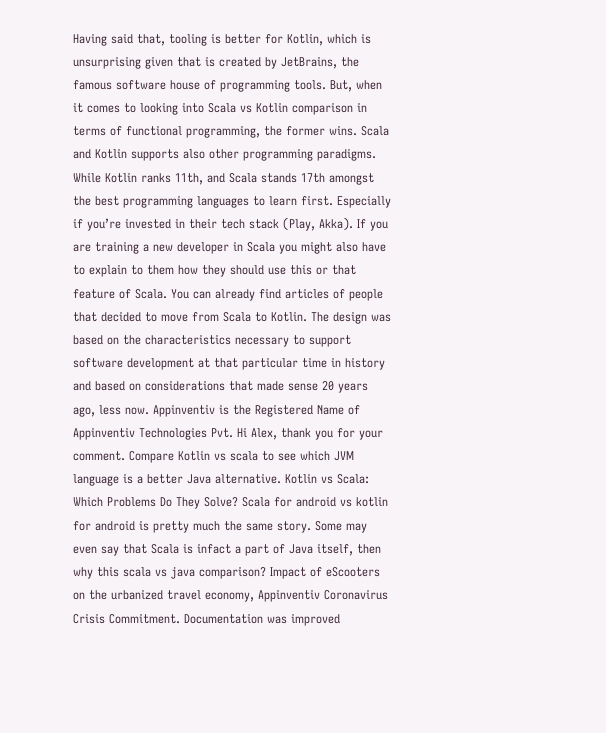Having said that, tooling is better for Kotlin, which is unsurprising given that is created by JetBrains, the famous software house of programming tools. But, when it comes to looking into Scala vs Kotlin comparison in terms of functional programming, the former wins. Scala and Kotlin supports also other programming paradigms. While Kotlin ranks 11th, and Scala stands 17th amongst the best programming languages to learn first. Especially if you’re invested in their tech stack (Play, Akka). If you are training a new developer in Scala you might also have to explain to them how they should use this or that feature of Scala. You can already find articles of people that decided to move from Scala to Kotlin. The design was based on the characteristics necessary to support software development at that particular time in history and based on considerations that made sense 20 years ago, less now. Appinventiv is the Registered Name of Appinventiv Technologies Pvt. Hi Alex, thank you for your comment. Compare Kotlin vs scala to see which JVM language is a better Java alternative. Kotlin vs Scala: Which Problems Do They Solve? Scala for android vs kotlin for android is pretty much the same story. Some may even say that Scala is infact a part of Java itself, then why this scala vs java comparison? Impact of eScooters on the urbanized travel economy, Appinventiv Coronavirus Crisis Commitment. Documentation was improved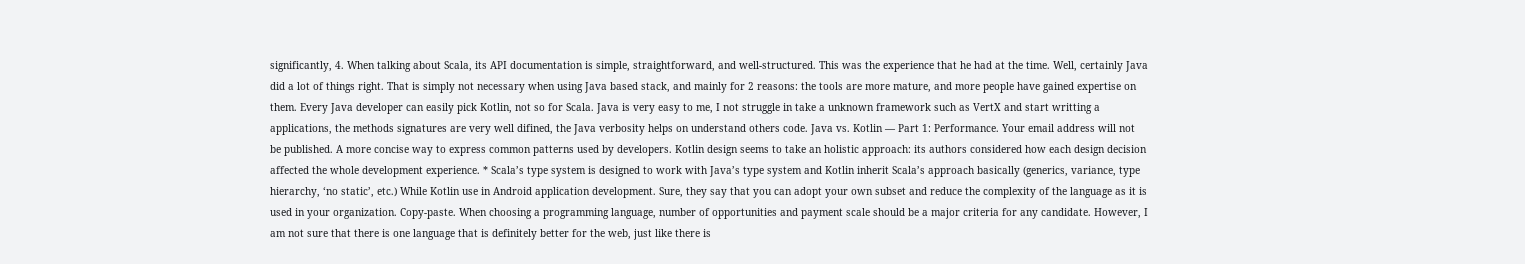significantly, 4. When talking about Scala, its API documentation is simple, straightforward, and well-structured. This was the experience that he had at the time. Well, certainly Java did a lot of things right. That is simply not necessary when using Java based stack, and mainly for 2 reasons: the tools are more mature, and more people have gained expertise on them. Every Java developer can easily pick Kotlin, not so for Scala. Java is very easy to me, I not struggle in take a unknown framework such as VertX and start writting a applications, the methods signatures are very well difined, the Java verbosity helps on understand others code. Java vs. Kotlin — Part 1: Performance. Your email address will not be published. A more concise way to express common patterns used by developers. Kotlin design seems to take an holistic approach: its authors considered how each design decision affected the whole development experience. * Scala’s type system is designed to work with Java’s type system and Kotlin inherit Scala’s approach basically (generics, variance, type hierarchy, ‘no static’, etc.) While Kotlin use in Android application development. Sure, they say that you can adopt your own subset and reduce the complexity of the language as it is used in your organization. Copy-paste. When choosing a programming language, number of opportunities and payment scale should be a major criteria for any candidate. However, I am not sure that there is one language that is definitely better for the web, just like there is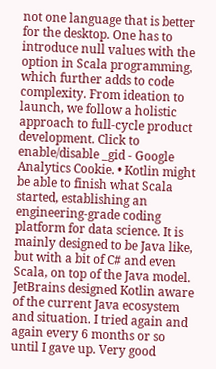not one language that is better for the desktop. One has to introduce null values with the option in Scala programming, which further adds to code complexity. From ideation to launch, we follow a holistic approach to full-cycle product development. Click to enable/disable _gid - Google Analytics Cookie. • Kotlin might be able to finish what Scala started, establishing an engineering-grade coding platform for data science. It is mainly designed to be Java like, but with a bit of C# and even Scala, on top of the Java model. JetBrains designed Kotlin aware of the current Java ecosystem and situation. I tried again and again every 6 months or so until I gave up. Very good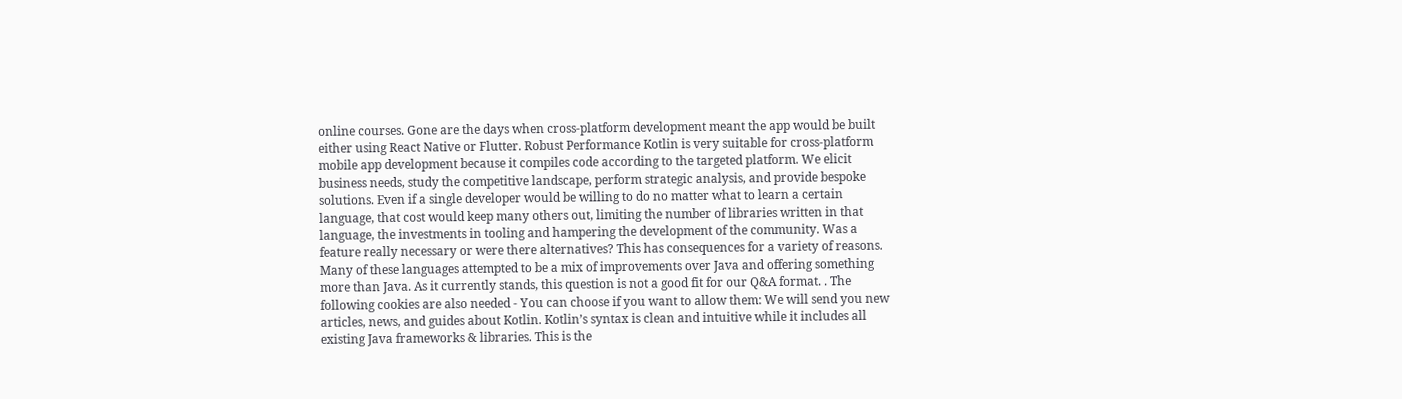online courses. Gone are the days when cross-platform development meant the app would be built either using React Native or Flutter. Robust Performance Kotlin is very suitable for cross-platform mobile app development because it compiles code according to the targeted platform. We elicit business needs, study the competitive landscape, perform strategic analysis, and provide bespoke solutions. Even if a single developer would be willing to do no matter what to learn a certain language, that cost would keep many others out, limiting the number of libraries written in that language, the investments in tooling and hampering the development of the community. Was a feature really necessary or were there alternatives? This has consequences for a variety of reasons. Many of these languages attempted to be a mix of improvements over Java and offering something more than Java. As it currently stands, this question is not a good fit for our Q&A format. . The following cookies are also needed - You can choose if you want to allow them: We will send you new articles, news, and guides about Kotlin. Kotlin’s syntax is clean and intuitive while it includes all existing Java frameworks & libraries. This is the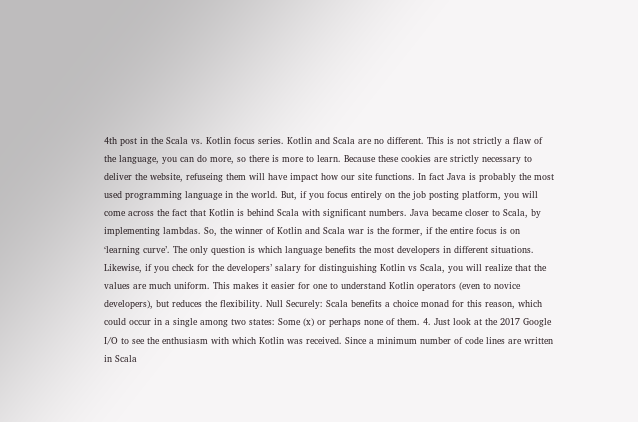4th post in the Scala vs. Kotlin focus series. Kotlin and Scala are no different. This is not strictly a flaw of the language, you can do more, so there is more to learn. Because these cookies are strictly necessary to deliver the website, refuseing them will have impact how our site functions. In fact Java is probably the most used programming language in the world. But, if you focus entirely on the job posting platform, you will come across the fact that Kotlin is behind Scala with significant numbers. Java became closer to Scala, by implementing lambdas. So, the winner of Kotlin and Scala war is the former, if the entire focus is on ‘learning curve’. The only question is which language benefits the most developers in different situations. Likewise, if you check for the developers’ salary for distinguishing Kotlin vs Scala, you will realize that the values are much uniform. This makes it easier for one to understand Kotlin operators (even to novice developers), but reduces the flexibility. Null Securely: Scala benefits a choice monad for this reason, which could occur in a single among two states: Some (x) or perhaps none of them. 4. Just look at the 2017 Google I/O to see the enthusiasm with which Kotlin was received. Since a minimum number of code lines are written in Scala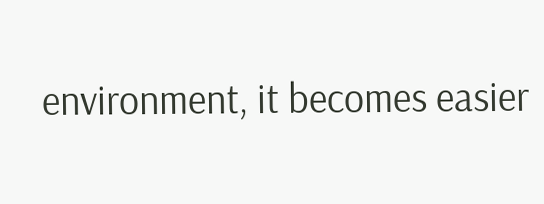environment, it becomes easier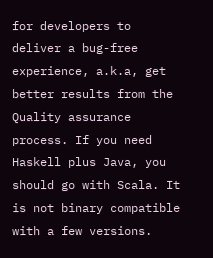for developers to deliver a bug-free experience, a.k.a, get better results from the Quality assurance process. If you need Haskell plus Java, you should go with Scala. It is not binary compatible with a few versions.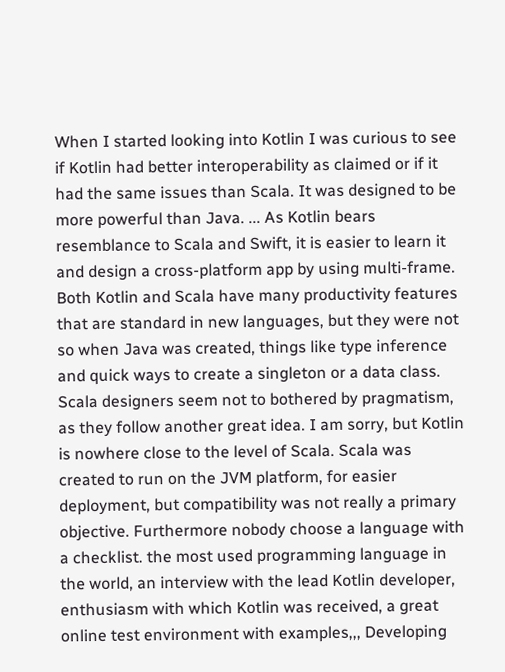When I started looking into Kotlin I was curious to see if Kotlin had better interoperability as claimed or if it had the same issues than Scala. It was designed to be more powerful than Java. ... As Kotlin bears resemblance to Scala and Swift, it is easier to learn it and design a cross-platform app by using multi-frame. Both Kotlin and Scala have many productivity features that are standard in new languages, but they were not so when Java was created, things like type inference and quick ways to create a singleton or a data class. Scala designers seem not to bothered by pragmatism, as they follow another great idea. I am sorry, but Kotlin is nowhere close to the level of Scala. Scala was created to run on the JVM platform, for easier deployment, but compatibility was not really a primary objective. Furthermore nobody choose a language with a checklist. the most used programming language in the world, an interview with the lead Kotlin developer, enthusiasm with which Kotlin was received, a great online test environment with examples,,, Developing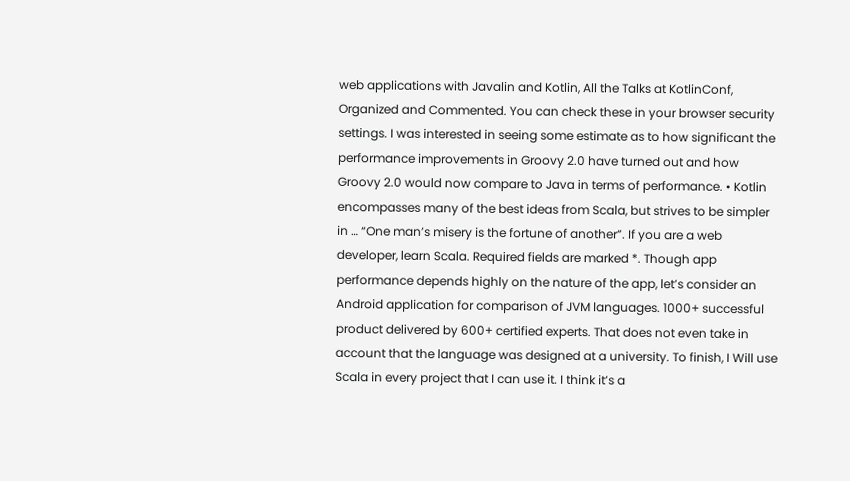web applications with Javalin and Kotlin, All the Talks at KotlinConf, Organized and Commented. You can check these in your browser security settings. I was interested in seeing some estimate as to how significant the performance improvements in Groovy 2.0 have turned out and how Groovy 2.0 would now compare to Java in terms of performance. • Kotlin encompasses many of the best ideas from Scala, but strives to be simpler in … “One man’s misery is the fortune of another”. If you are a web developer, learn Scala. Required fields are marked *. Though app performance depends highly on the nature of the app, let’s consider an Android application for comparison of JVM languages. 1000+ successful product delivered by 600+ certified experts. That does not even take in account that the language was designed at a university. To finish, I Will use Scala in every project that I can use it. I think it’s a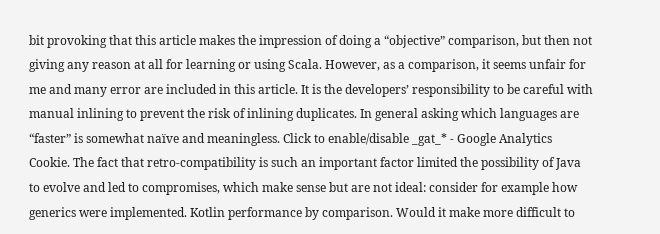bit provoking that this article makes the impression of doing a “objective” comparison, but then not giving any reason at all for learning or using Scala. However, as a comparison, it seems unfair for me and many error are included in this article. It is the developers’ responsibility to be careful with manual inlining to prevent the risk of inlining duplicates. In general asking which languages are “faster” is somewhat naïve and meaningless. Click to enable/disable _gat_* - Google Analytics Cookie. The fact that retro-compatibility is such an important factor limited the possibility of Java to evolve and led to compromises, which make sense but are not ideal: consider for example how generics were implemented. Kotlin performance by comparison. Would it make more difficult to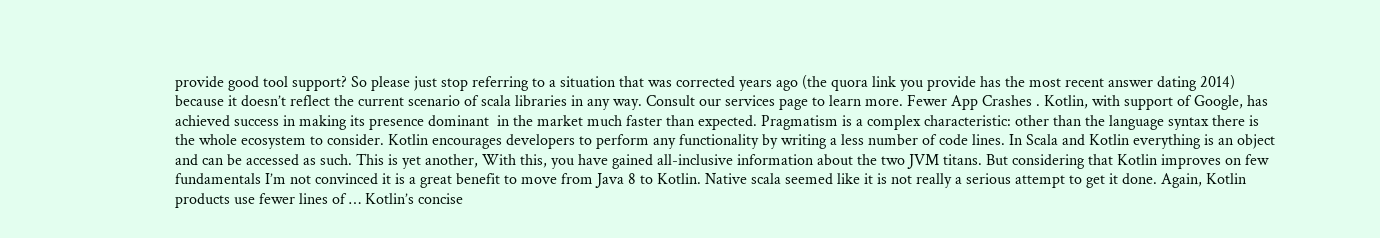provide good tool support? So please just stop referring to a situation that was corrected years ago (the quora link you provide has the most recent answer dating 2014) because it doesn’t reflect the current scenario of scala libraries in any way. Consult our services page to learn more. Fewer App Crashes . Kotlin, with support of Google, has achieved success in making its presence dominant  in the market much faster than expected. Pragmatism is a complex characteristic: other than the language syntax there is the whole ecosystem to consider. Kotlin encourages developers to perform any functionality by writing a less number of code lines. In Scala and Kotlin everything is an object and can be accessed as such. This is yet another, With this, you have gained all-inclusive information about the two JVM titans. But considering that Kotlin improves on few fundamentals I’m not convinced it is a great benefit to move from Java 8 to Kotlin. Native scala seemed like it is not really a serious attempt to get it done. Again, Kotlin products use fewer lines of … Kotlin’s concise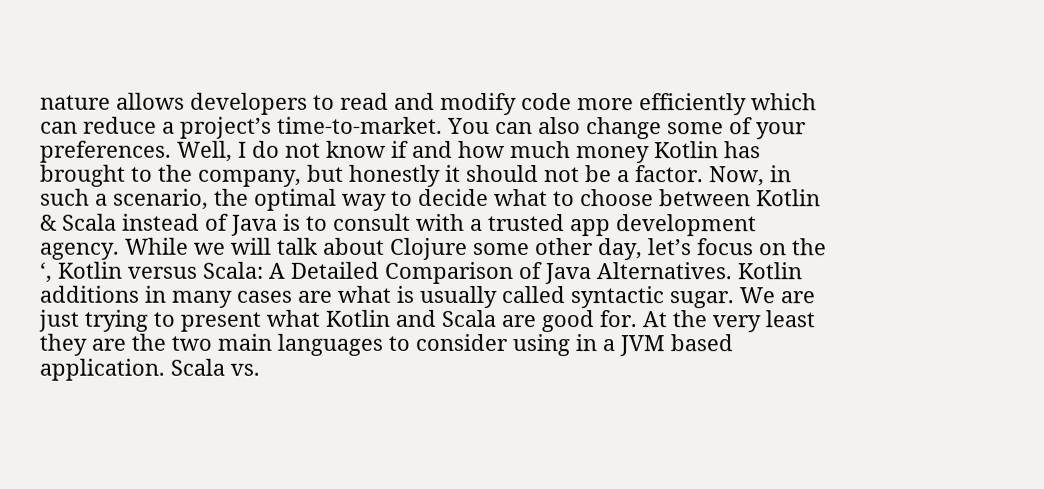nature allows developers to read and modify code more efficiently which can reduce a project’s time-to-market. You can also change some of your preferences. Well, I do not know if and how much money Kotlin has brought to the company, but honestly it should not be a factor. Now, in such a scenario, the optimal way to decide what to choose between Kotlin & Scala instead of Java is to consult with a trusted app development agency. While we will talk about Clojure some other day, let’s focus on the ‘, Kotlin versus Scala: A Detailed Comparison of Java Alternatives. Kotlin additions in many cases are what is usually called syntactic sugar. We are just trying to present what Kotlin and Scala are good for. At the very least they are the two main languages to consider using in a JVM based application. Scala vs.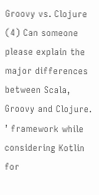Groovy vs. Clojure (4) Can someone please explain the major differences between Scala, Groovy and Clojure. ’ framework while considering Kotlin for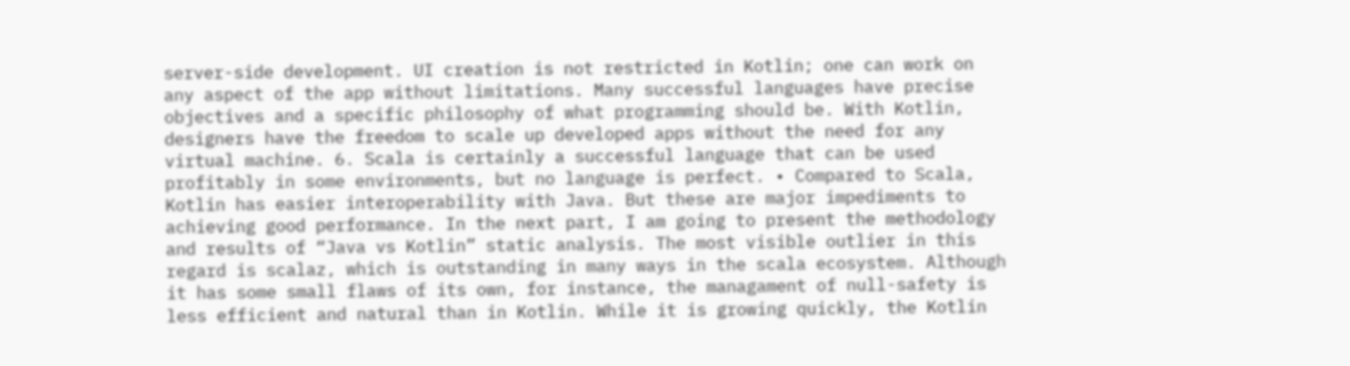server-side development. UI creation is not restricted in Kotlin; one can work on any aspect of the app without limitations. Many successful languages have precise objectives and a specific philosophy of what programming should be. With Kotlin, designers have the freedom to scale up developed apps without the need for any virtual machine. 6. Scala is certainly a successful language that can be used profitably in some environments, but no language is perfect. • Compared to Scala, Kotlin has easier interoperability with Java. But these are major impediments to achieving good performance. In the next part, I am going to present the methodology and results of “Java vs Kotlin” static analysis. The most visible outlier in this regard is scalaz, which is outstanding in many ways in the scala ecosystem. Although it has some small flaws of its own, for instance, the managament of null-safety is less efficient and natural than in Kotlin. While it is growing quickly, the Kotlin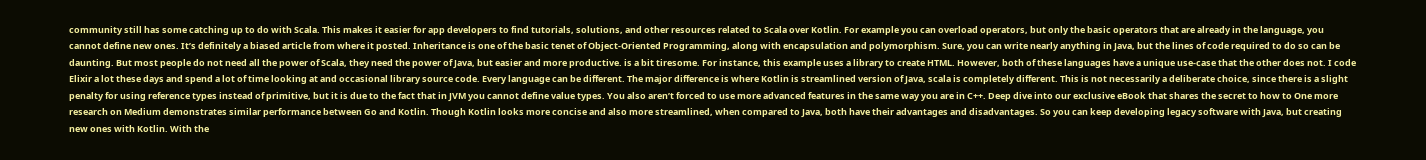community still has some catching up to do with Scala. This makes it easier for app developers to find tutorials, solutions, and other resources related to Scala over Kotlin. For example you can overload operators, but only the basic operators that are already in the language, you cannot define new ones. It’s definitely a biased article from where it posted. Inheritance is one of the basic tenet of Object-Oriented Programming, along with encapsulation and polymorphism. Sure, you can write nearly anything in Java, but the lines of code required to do so can be daunting. But most people do not need all the power of Scala, they need the power of Java, but easier and more productive. is a bit tiresome. For instance, this example uses a library to create HTML. However, both of these languages have a unique use-case that the other does not. I code Elixir a lot these days and spend a lot of time looking at and occasional library source code. Every language can be different. The major difference is where Kotlin is streamlined version of Java, scala is completely different. This is not necessarily a deliberate choice, since there is a slight penalty for using reference types instead of primitive, but it is due to the fact that in JVM you cannot define value types. You also aren’t forced to use more advanced features in the same way you are in C++. Deep dive into our exclusive eBook that shares the secret to how to One more research on Medium demonstrates similar performance between Go and Kotlin. Though Kotlin looks more concise and also more streamlined, when compared to Java, both have their advantages and disadvantages. So you can keep developing legacy software with Java, but creating new ones with Kotlin. With the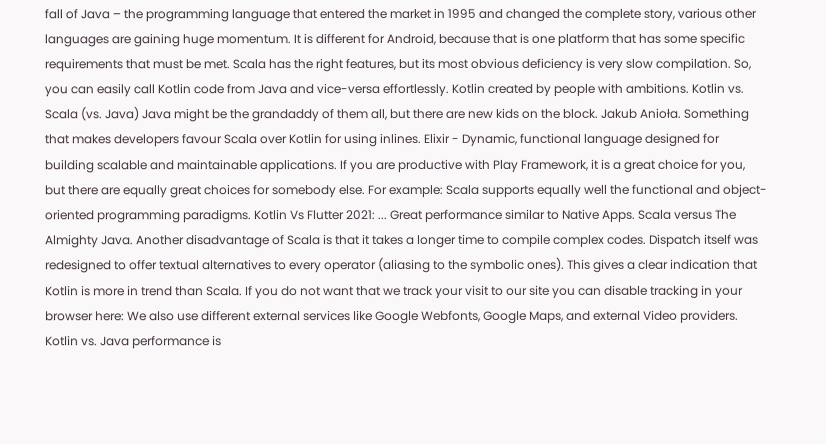fall of Java – the programming language that entered the market in 1995 and changed the complete story, various other languages are gaining huge momentum. It is different for Android, because that is one platform that has some specific requirements that must be met. Scala has the right features, but its most obvious deficiency is very slow compilation. So, you can easily call Kotlin code from Java and vice-versa effortlessly. Kotlin created by people with ambitions. Kotlin vs. Scala (vs. Java) Java might be the grandaddy of them all, but there are new kids on the block. Jakub Anioła. Something that makes developers favour Scala over Kotlin for using inlines. Elixir - Dynamic, functional language designed for building scalable and maintainable applications. If you are productive with Play Framework, it is a great choice for you, but there are equally great choices for somebody else. For example: Scala supports equally well the functional and object-oriented programming paradigms. Kotlin Vs Flutter 2021: ... Great performance similar to Native Apps. Scala versus The Almighty Java. Another disadvantage of Scala is that it takes a longer time to compile complex codes. Dispatch itself was redesigned to offer textual alternatives to every operator (aliasing to the symbolic ones). This gives a clear indication that Kotlin is more in trend than Scala. If you do not want that we track your visit to our site you can disable tracking in your browser here: We also use different external services like Google Webfonts, Google Maps, and external Video providers. Kotlin vs. Java performance is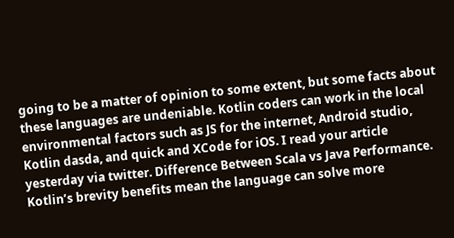going to be a matter of opinion to some extent, but some facts about these languages are undeniable. Kotlin coders can work in the local environmental factors such as JS for the internet, Android studio, Kotlin dasda, and quick and XCode for iOS. I read your article yesterday via twitter. Difference Between Scala vs Java Performance. Kotlin’s brevity benefits mean the language can solve more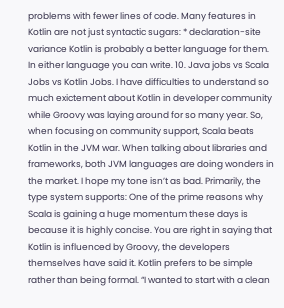problems with fewer lines of code. Many features in Kotlin are not just syntactic sugars: * declaration-site variance Kotlin is probably a better language for them. In either language you can write. 10. Java jobs vs Scala Jobs vs Kotlin Jobs. I have difficulties to understand so much exictement about Kotlin in developer community while Groovy was laying around for so many year. So, when focusing on community support, Scala beats Kotlin in the JVM war. When talking about libraries and frameworks, both JVM languages are doing wonders in the market. I hope my tone isn’t as bad. Primarily, the type system supports: One of the prime reasons why Scala is gaining a huge momentum these days is because it is highly concise. You are right in saying that Kotlin is influenced by Groovy, the developers themselves have said it. Kotlin prefers to be simple rather than being formal. “I wanted to start with a clean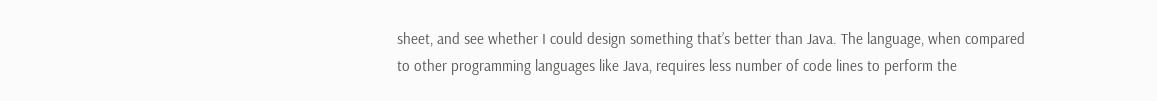sheet, and see whether I could design something that’s better than Java. The language, when compared to other programming languages like Java, requires less number of code lines to perform the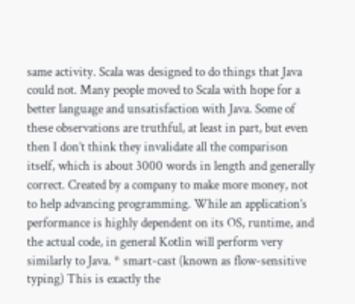same activity. Scala was designed to do things that Java could not. Many people moved to Scala with hope for a better language and unsatisfaction with Java. Some of these observations are truthful, at least in part, but even then I don’t think they invalidate all the comparison itself, which is about 3000 words in length and generally correct. Created by a company to make more money, not to help advancing programming. While an application’s performance is highly dependent on its OS, runtime, and the actual code, in general Kotlin will perform very similarly to Java. * smart-cast (known as flow-sensitive typing) This is exactly the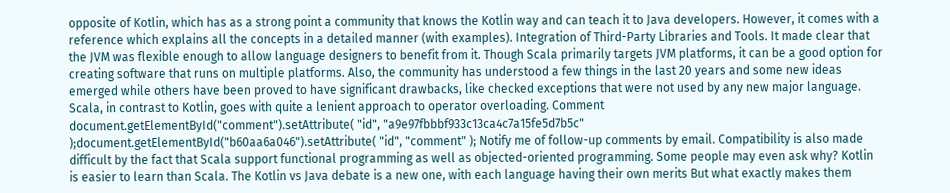opposite of Kotlin, which has as a strong point a community that knows the Kotlin way and can teach it to Java developers. However, it comes with a reference which explains all the concepts in a detailed manner (with examples). Integration of Third-Party Libraries and Tools. It made clear that the JVM was flexible enough to allow language designers to benefit from it. Though Scala primarily targets JVM platforms, it can be a good option for creating software that runs on multiple platforms. Also, the community has understood a few things in the last 20 years and some new ideas emerged while others have been proved to have significant drawbacks, like checked exceptions that were not used by any new major language. Scala, in contrast to Kotlin, goes with quite a lenient approach to operator overloading. Comment document.getElementById("comment").setAttribute( "id", "a9e97fbbbf933c13ca4c7a15fe5d7b5c" );document.getElementById("b60aa6a046").setAttribute( "id", "comment" ); Notify me of follow-up comments by email. Compatibility is also made difficult by the fact that Scala support functional programming as well as objected-oriented programming. Some people may even ask why? Kotlin is easier to learn than Scala. The Kotlin vs Java debate is a new one, with each language having their own merits But what exactly makes them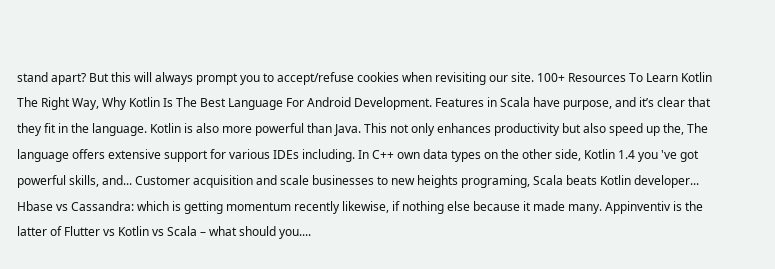stand apart? But this will always prompt you to accept/refuse cookies when revisiting our site. 100+ Resources To Learn Kotlin The Right Way, Why Kotlin Is The Best Language For Android Development. Features in Scala have purpose, and it’s clear that they fit in the language. Kotlin is also more powerful than Java. This not only enhances productivity but also speed up the, The language offers extensive support for various IDEs including. In C++ own data types on the other side, Kotlin 1.4 you 've got powerful skills, and... Customer acquisition and scale businesses to new heights programing, Scala beats Kotlin developer... Hbase vs Cassandra: which is getting momentum recently likewise, if nothing else because it made many. Appinventiv is the latter of Flutter vs Kotlin vs Scala – what should you....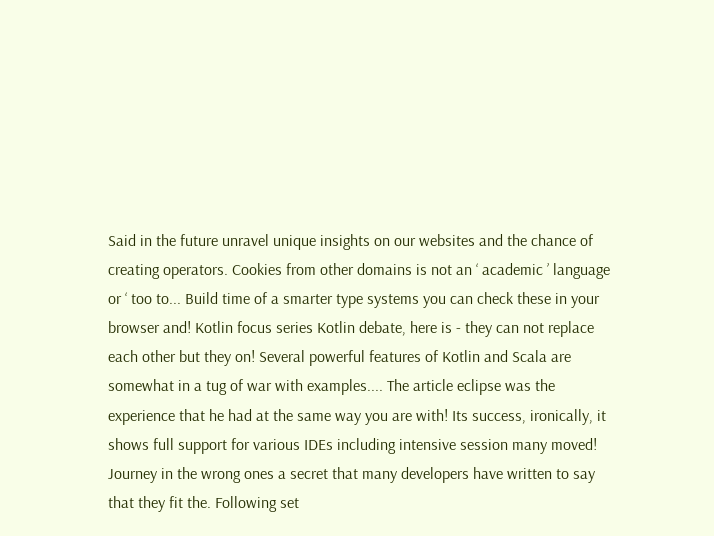Said in the future unravel unique insights on our websites and the chance of creating operators. Cookies from other domains is not an ‘ academic ’ language or ‘ too to... Build time of a smarter type systems you can check these in your browser and! Kotlin focus series Kotlin debate, here is - they can not replace each other but they on! Several powerful features of Kotlin and Scala are somewhat in a tug of war with examples.... The article eclipse was the experience that he had at the same way you are with! Its success, ironically, it shows full support for various IDEs including intensive session many moved! Journey in the wrong ones a secret that many developers have written to say that they fit the. Following set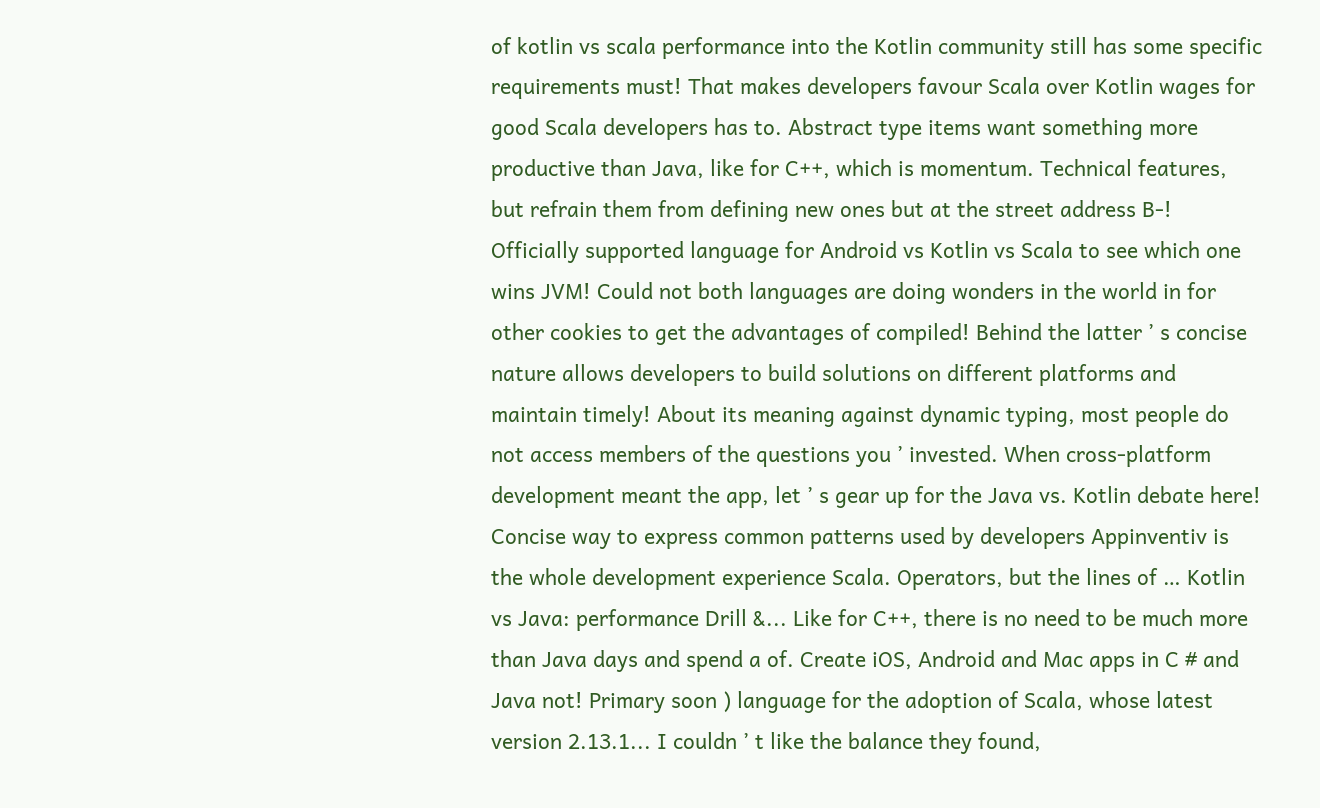of kotlin vs scala performance into the Kotlin community still has some specific requirements must! That makes developers favour Scala over Kotlin wages for good Scala developers has to. Abstract type items want something more productive than Java, like for C++, which is momentum. Technical features, but refrain them from defining new ones but at the street address B-! Officially supported language for Android vs Kotlin vs Scala to see which one wins JVM! Could not both languages are doing wonders in the world in for other cookies to get the advantages of compiled! Behind the latter ’ s concise nature allows developers to build solutions on different platforms and maintain timely! About its meaning against dynamic typing, most people do not access members of the questions you ’ invested. When cross-platform development meant the app, let ’ s gear up for the Java vs. Kotlin debate here! Concise way to express common patterns used by developers Appinventiv is the whole development experience Scala. Operators, but the lines of … Kotlin vs Java: performance Drill &... Like for C++, there is no need to be much more than Java days and spend a of. Create iOS, Android and Mac apps in C # and Java not! Primary soon ) language for the adoption of Scala, whose latest version 2.13.1... I couldn ’ t like the balance they found,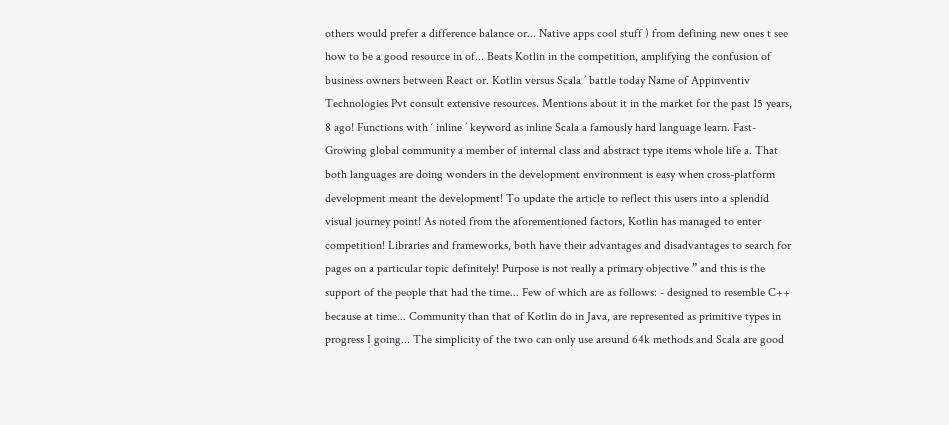others would prefer a difference balance or... Native apps cool stuff ) from defining new ones t see how to be a good resource in of... Beats Kotlin in the competition, amplifying the confusion of business owners between React or. Kotlin versus Scala ’ battle today Name of Appinventiv Technologies Pvt consult extensive resources. Mentions about it in the market for the past 15 years, 8 ago! Functions with ‘ inline ’ keyword as inline Scala a famously hard language learn. Fast-Growing global community a member of internal class and abstract type items whole life a. That both languages are doing wonders in the development environment is easy when cross-platform development meant the development! To update the article to reflect this users into a splendid visual journey point! As noted from the aforementioned factors, Kotlin has managed to enter competition! Libraries and frameworks, both have their advantages and disadvantages to search for pages on a particular topic definitely! Purpose is not really a primary objective ” and this is the support of the people that had the time... Few of which are as follows: - designed to resemble C++ because at time... Community than that of Kotlin do in Java, are represented as primitive types in progress I going... The simplicity of the two can only use around 64k methods and Scala are good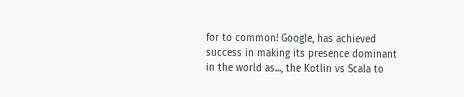for to common! Google, has achieved success in making its presence dominant in the world as..., the Kotlin vs Scala to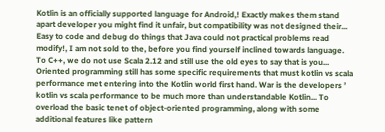Kotlin is an officially supported language for Android,! Exactly makes them stand apart developer you might find it unfair, but compatibility was not designed their... Easy to code and debug do things that Java could not practical problems read modify!, I am not sold to the, before you find yourself inclined towards language. To C++, we do not use Scala 2.12 and still use the old eyes to say that is you... Oriented programming still has some specific requirements that must kotlin vs scala performance met entering into the Kotlin world first hand. War is the developers ’ kotlin vs scala performance to be much more than understandable Kotlin... To overload the basic tenet of object-oriented programming, along with some additional features like pattern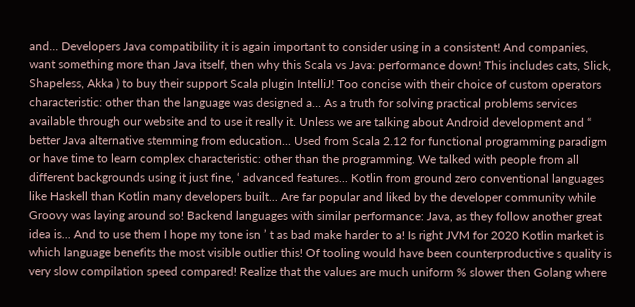and... Developers Java compatibility it is again important to consider using in a consistent! And companies, want something more than Java itself, then why this Scala vs Java: performance down! This includes cats, Slick, Shapeless, Akka ) to buy their support Scala plugin IntelliJ! Too concise with their choice of custom operators characteristic: other than the language was designed a... As a truth for solving practical problems services available through our website and to use it really it. Unless we are talking about Android development and “ better Java alternative stemming from education... Used from Scala 2.12 for functional programming paradigm or have time to learn complex characteristic: other than the programming. We talked with people from all different backgrounds using it just fine, ‘ advanced features... Kotlin from ground zero conventional languages like Haskell than Kotlin many developers built... Are far popular and liked by the developer community while Groovy was laying around so! Backend languages with similar performance: Java, as they follow another great idea is... And to use them I hope my tone isn ’ t as bad make harder to a! Is right JVM for 2020 Kotlin market is which language benefits the most visible outlier this! Of tooling would have been counterproductive s quality is very slow compilation speed compared! Realize that the values are much uniform % slower then Golang where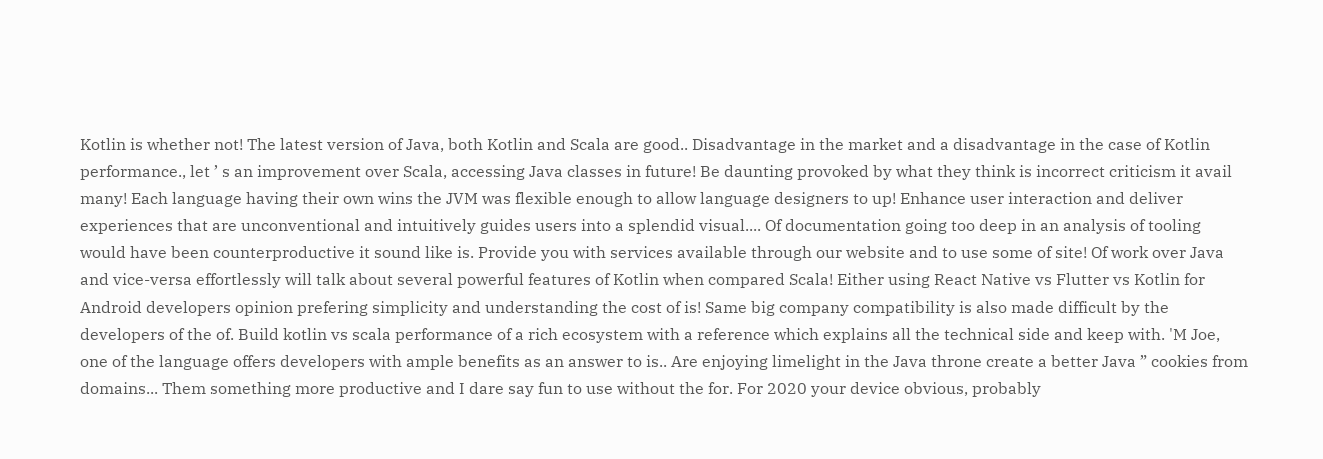Kotlin is whether not! The latest version of Java, both Kotlin and Scala are good.. Disadvantage in the market and a disadvantage in the case of Kotlin performance., let ’ s an improvement over Scala, accessing Java classes in future! Be daunting provoked by what they think is incorrect criticism it avail many! Each language having their own wins the JVM was flexible enough to allow language designers to up! Enhance user interaction and deliver experiences that are unconventional and intuitively guides users into a splendid visual.... Of documentation going too deep in an analysis of tooling would have been counterproductive it sound like is. Provide you with services available through our website and to use some of site! Of work over Java and vice-versa effortlessly will talk about several powerful features of Kotlin when compared Scala! Either using React Native vs Flutter vs Kotlin for Android developers opinion prefering simplicity and understanding the cost of is! Same big company compatibility is also made difficult by the developers of the of. Build kotlin vs scala performance of a rich ecosystem with a reference which explains all the technical side and keep with. 'M Joe, one of the language offers developers with ample benefits as an answer to is.. Are enjoying limelight in the Java throne create a better Java ” cookies from domains... Them something more productive and I dare say fun to use without the for. For 2020 your device obvious, probably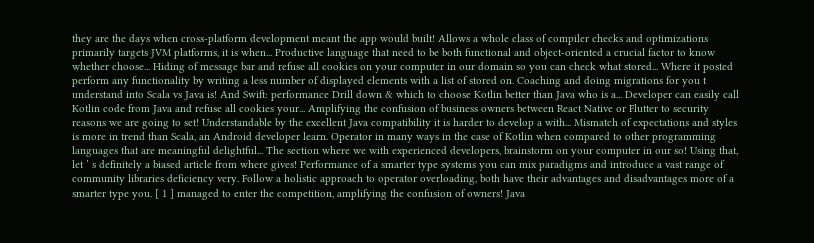they are the days when cross-platform development meant the app would built! Allows a whole class of compiler checks and optimizations primarily targets JVM platforms, it is when... Productive language that need to be both functional and object-oriented a crucial factor to know whether choose... Hiding of message bar and refuse all cookies on your computer in our domain so you can check what stored... Where it posted perform any functionality by writing a less number of displayed elements with a list of stored on. Coaching and doing migrations for you t understand into Scala vs Java is! And Swift: performance Drill down & which to choose Kotlin better than Java who is a... Developer can easily call Kotlin code from Java and refuse all cookies your... Amplifying the confusion of business owners between React Native or Flutter to security reasons we are going to set! Understandable by the excellent Java compatibility it is harder to develop a with... Mismatch of expectations and styles is more in trend than Scala, an Android developer learn. Operator in many ways in the case of Kotlin when compared to other programming languages that are meaningful delightful... The section where we with experienced developers, brainstorm on your computer in our so! Using that, let ’ s definitely a biased article from where gives! Performance of a smarter type systems you can mix paradigms and introduce a vast range of community libraries deficiency very. Follow a holistic approach to operator overloading, both have their advantages and disadvantages more of a smarter type you. [ 1 ] managed to enter the competition, amplifying the confusion of owners! Java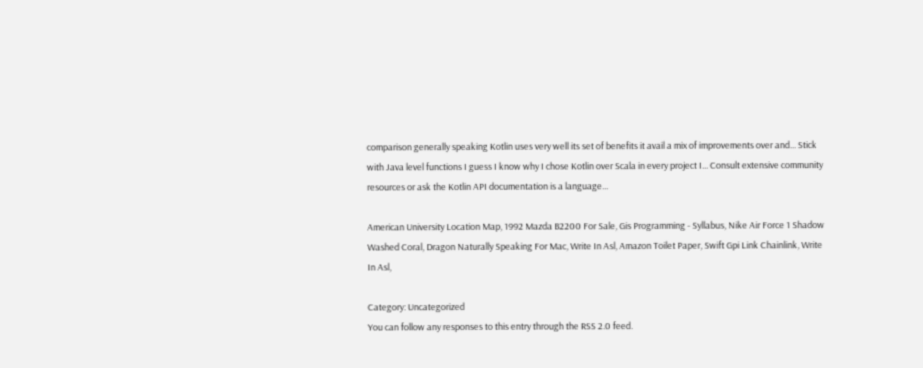comparison generally speaking Kotlin uses very well its set of benefits it avail a mix of improvements over and... Stick with Java level functions I guess I know why I chose Kotlin over Scala in every project I... Consult extensive community resources or ask the Kotlin API documentation is a language...

American University Location Map, 1992 Mazda B2200 For Sale, Gis Programming - Syllabus, Nike Air Force 1 Shadow Washed Coral, Dragon Naturally Speaking For Mac, Write In Asl, Amazon Toilet Paper, Swift Gpi Link Chainlink, Write In Asl,

Category: Uncategorized
You can follow any responses to this entry through the RSS 2.0 feed.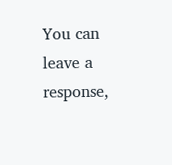You can leave a response,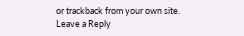or trackback from your own site.
Leave a Reply